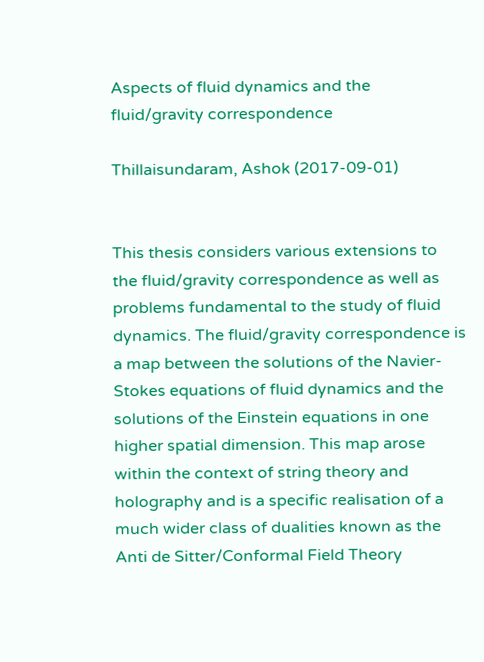Aspects of fluid dynamics and the fluid/gravity correspondence

Thillaisundaram, Ashok (2017-09-01)


This thesis considers various extensions to the fluid/gravity correspondence as well as problems fundamental to the study of fluid dynamics. The fluid/gravity correspondence is a map between the solutions of the Navier-Stokes equations of fluid dynamics and the solutions of the Einstein equations in one higher spatial dimension. This map arose within the context of string theory and holography and is a specific realisation of a much wider class of dualities known as the Anti de Sitter/Conformal Field Theory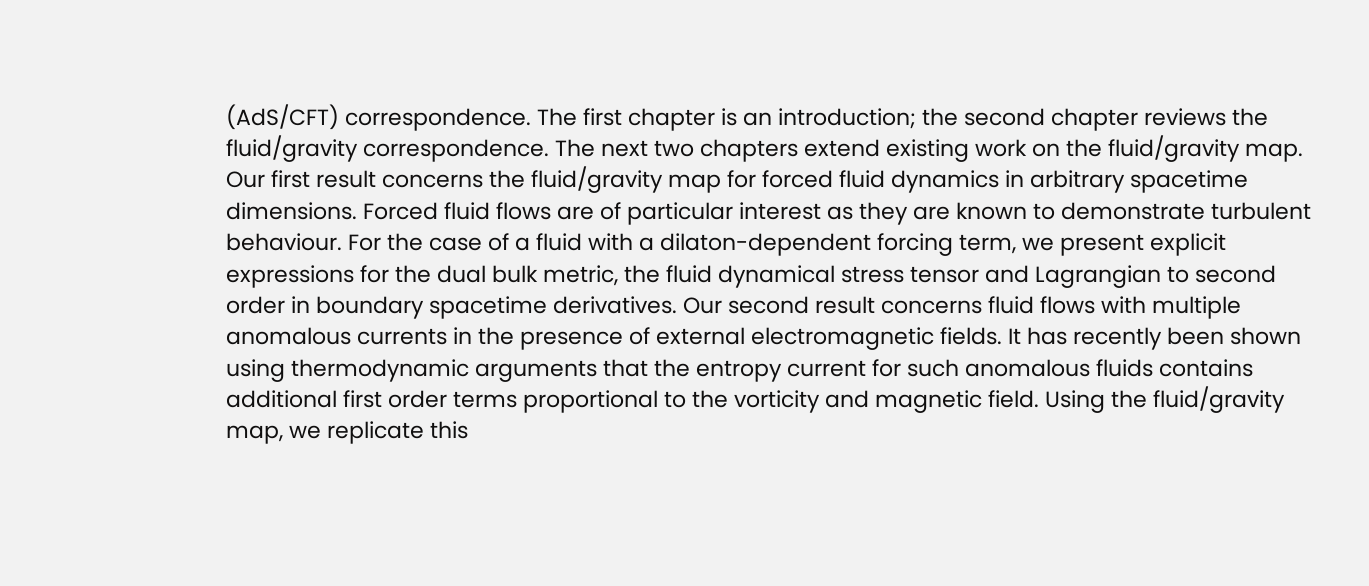(AdS/CFT) correspondence. The first chapter is an introduction; the second chapter reviews the fluid/gravity correspondence. The next two chapters extend existing work on the fluid/gravity map. Our first result concerns the fluid/gravity map for forced fluid dynamics in arbitrary spacetime dimensions. Forced fluid flows are of particular interest as they are known to demonstrate turbulent behaviour. For the case of a fluid with a dilaton-dependent forcing term, we present explicit expressions for the dual bulk metric, the fluid dynamical stress tensor and Lagrangian to second order in boundary spacetime derivatives. Our second result concerns fluid flows with multiple anomalous currents in the presence of external electromagnetic fields. It has recently been shown using thermodynamic arguments that the entropy current for such anomalous fluids contains additional first order terms proportional to the vorticity and magnetic field. Using the fluid/gravity map, we replicate this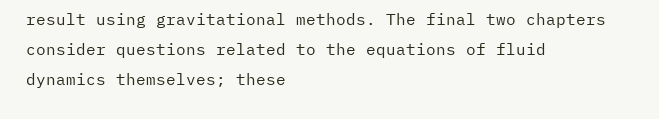result using gravitational methods. The final two chapters consider questions related to the equations of fluid dynamics themselves; these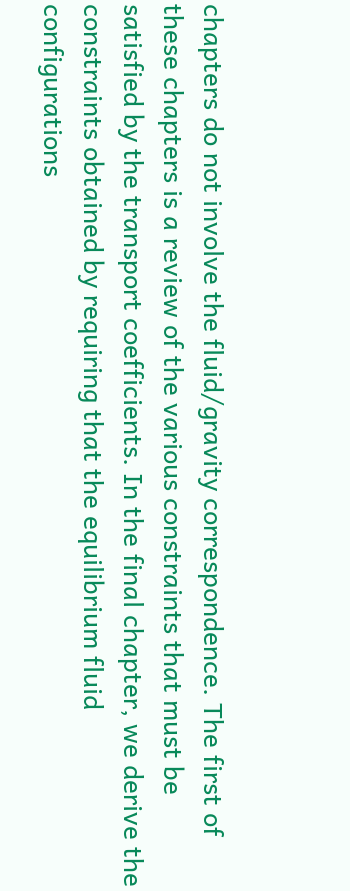chapters do not involve the fluid/gravity correspondence. The first of these chapters is a review of the various constraints that must be satisfied by the transport coefficients. In the final chapter, we derive the constraints obtained by requiring that the equilibrium fluid configurations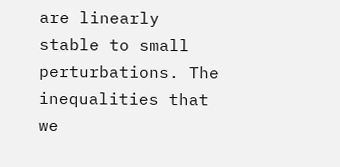are linearly stable to small perturbations. The inequalities that we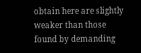obtain here are slightly weaker than those found by demanding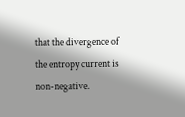that the divergence of the entropy current is non-negative.